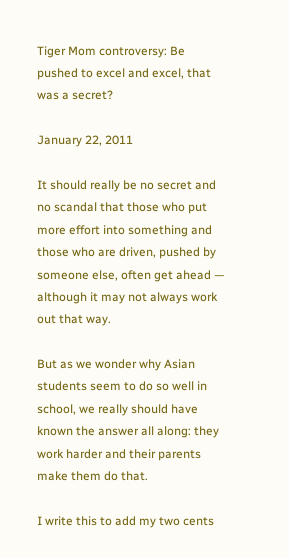Tiger Mom controversy: Be pushed to excel and excel, that was a secret?

January 22, 2011

It should really be no secret and no scandal that those who put more effort into something and those who are driven, pushed by someone else, often get ahead — although it may not always work out that way.

But as we wonder why Asian students seem to do so well in school, we really should have known the answer all along: they work harder and their parents make them do that.

I write this to add my two cents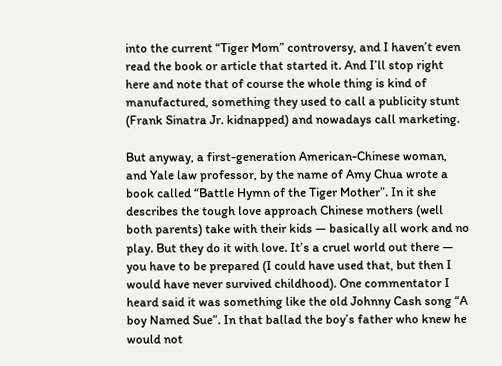into the current “Tiger Mom” controversy, and I haven’t even read the book or article that started it. And I’ll stop right here and note that of course the whole thing is kind of manufactured, something they used to call a publicity stunt (Frank Sinatra Jr. kidnapped) and nowadays call marketing.

But anyway, a first-generation American-Chinese woman, and Yale law professor, by the name of Amy Chua wrote a book called “Battle Hymn of the Tiger Mother”. In it she describes the tough love approach Chinese mothers (well both parents) take with their kids — basically all work and no play. But they do it with love. It’s a cruel world out there — you have to be prepared (I could have used that, but then I would have never survived childhood). One commentator I heard said it was something like the old Johnny Cash song “A boy Named Sue”. In that ballad the boy’s father who knew he would not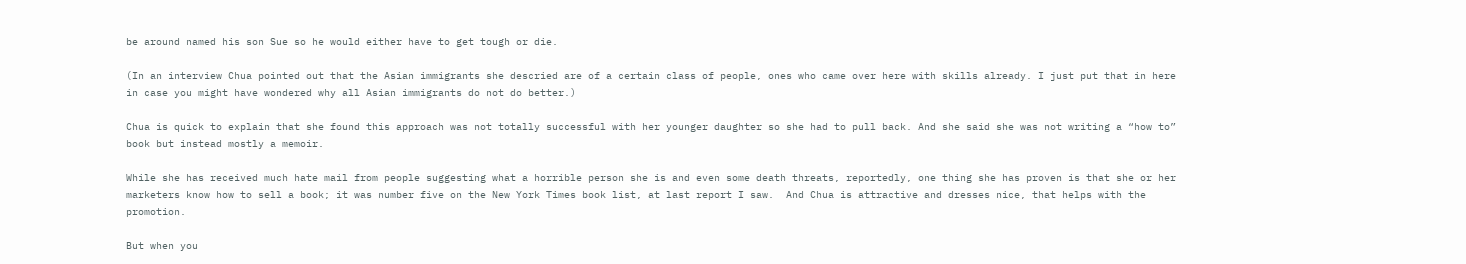be around named his son Sue so he would either have to get tough or die.

(In an interview Chua pointed out that the Asian immigrants she descried are of a certain class of people, ones who came over here with skills already. I just put that in here in case you might have wondered why all Asian immigrants do not do better.)

Chua is quick to explain that she found this approach was not totally successful with her younger daughter so she had to pull back. And she said she was not writing a “how to” book but instead mostly a memoir.

While she has received much hate mail from people suggesting what a horrible person she is and even some death threats, reportedly, one thing she has proven is that she or her marketers know how to sell a book; it was number five on the New York Times book list, at last report I saw.  And Chua is attractive and dresses nice, that helps with the promotion.

But when you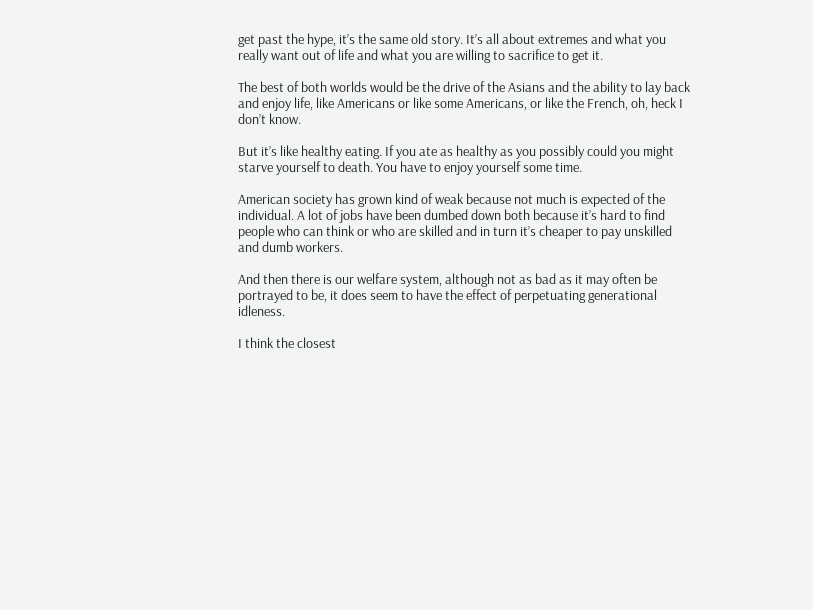get past the hype, it’s the same old story. It’s all about extremes and what you really want out of life and what you are willing to sacrifice to get it.

The best of both worlds would be the drive of the Asians and the ability to lay back and enjoy life, like Americans or like some Americans, or like the French, oh, heck I don’t know.

But it’s like healthy eating. If you ate as healthy as you possibly could you might starve yourself to death. You have to enjoy yourself some time.

American society has grown kind of weak because not much is expected of the individual. A lot of jobs have been dumbed down both because it’s hard to find people who can think or who are skilled and in turn it’s cheaper to pay unskilled and dumb workers.

And then there is our welfare system, although not as bad as it may often be portrayed to be, it does seem to have the effect of perpetuating generational idleness.

I think the closest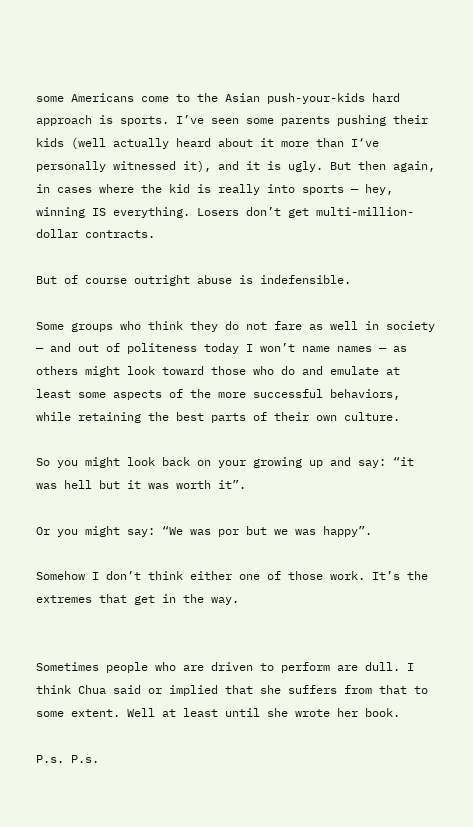some Americans come to the Asian push-your-kids hard approach is sports. I’ve seen some parents pushing their kids (well actually heard about it more than I‘ve personally witnessed it), and it is ugly. But then again, in cases where the kid is really into sports — hey, winning IS everything. Losers don’t get multi-million-dollar contracts.

But of course outright abuse is indefensible.

Some groups who think they do not fare as well in society — and out of politeness today I won’t name names — as others might look toward those who do and emulate at least some aspects of the more successful behaviors, while retaining the best parts of their own culture.

So you might look back on your growing up and say: “it was hell but it was worth it”.

Or you might say: “We was por but we was happy”.

Somehow I don’t think either one of those work. It’s the extremes that get in the way.


Sometimes people who are driven to perform are dull. I think Chua said or implied that she suffers from that to some extent. Well at least until she wrote her book.

P.s. P.s.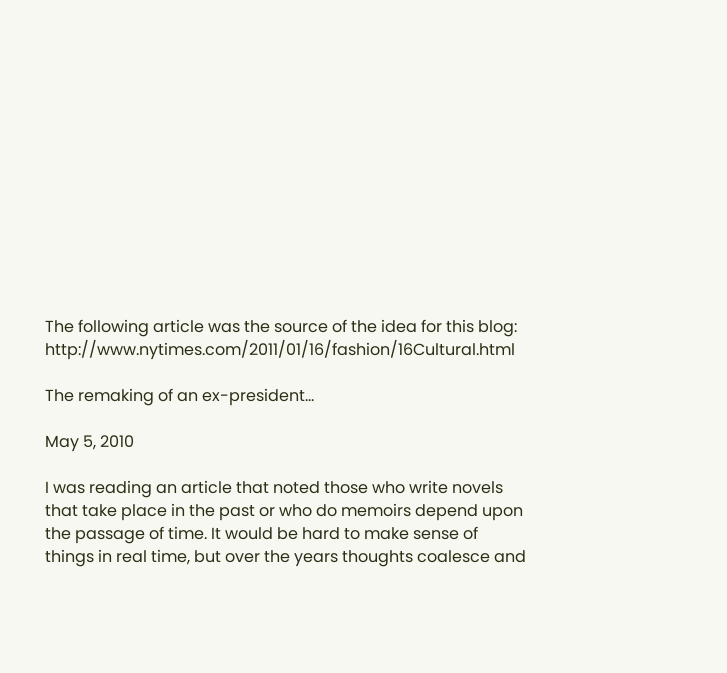The following article was the source of the idea for this blog: http://www.nytimes.com/2011/01/16/fashion/16Cultural.html

The remaking of an ex-president…

May 5, 2010

I was reading an article that noted those who write novels that take place in the past or who do memoirs depend upon the passage of time. It would be hard to make sense of things in real time, but over the years thoughts coalesce and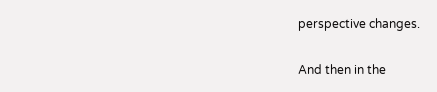perspective changes.

And then in the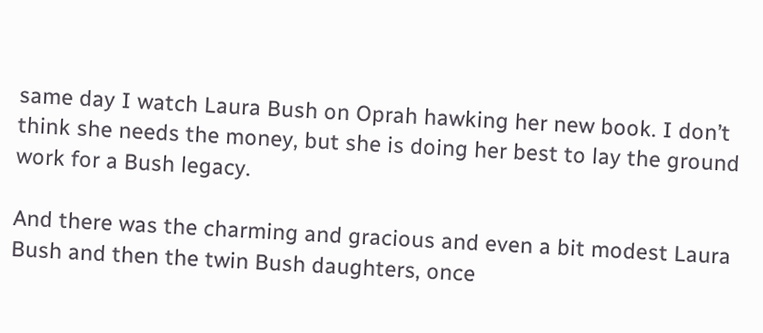same day I watch Laura Bush on Oprah hawking her new book. I don’t think she needs the money, but she is doing her best to lay the ground work for a Bush legacy.

And there was the charming and gracious and even a bit modest Laura Bush and then the twin Bush daughters, once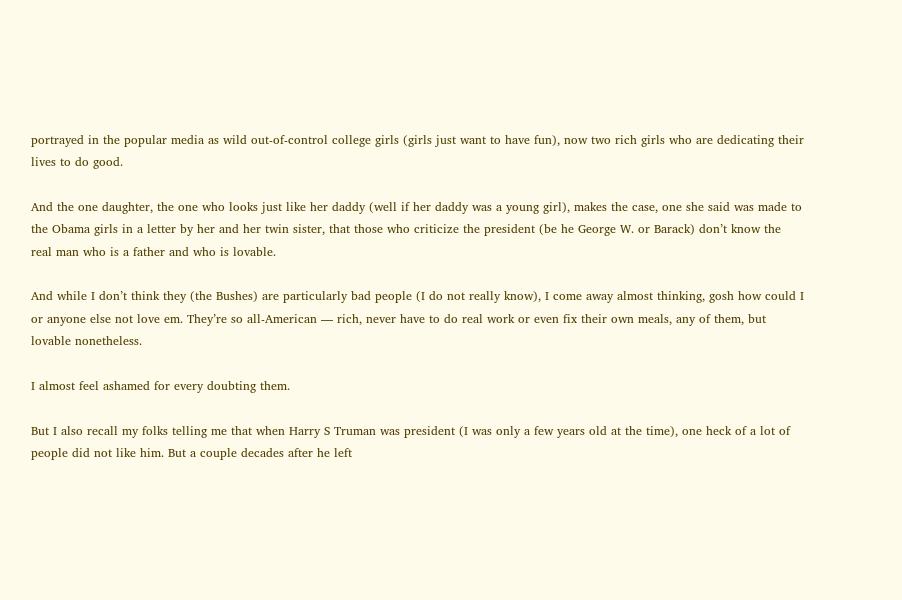portrayed in the popular media as wild out-of-control college girls (girls just want to have fun), now two rich girls who are dedicating their lives to do good.

And the one daughter, the one who looks just like her daddy (well if her daddy was a young girl), makes the case, one she said was made to the Obama girls in a letter by her and her twin sister, that those who criticize the president (be he George W. or Barack) don’t know the real man who is a father and who is lovable.

And while I don’t think they (the Bushes) are particularly bad people (I do not really know), I come away almost thinking, gosh how could I or anyone else not love em. They’re so all-American — rich, never have to do real work or even fix their own meals, any of them, but lovable nonetheless.

I almost feel ashamed for every doubting them.

But I also recall my folks telling me that when Harry S Truman was president (I was only a few years old at the time), one heck of a lot of people did not like him. But a couple decades after he left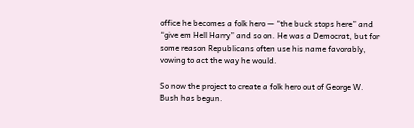office he becomes a folk hero — “the buck stops here” and “give em Hell Harry” and so on. He was a Democrat, but for some reason Republicans often use his name favorably, vowing to act the way he would.

So now the project to create a folk hero out of George W. Bush has begun.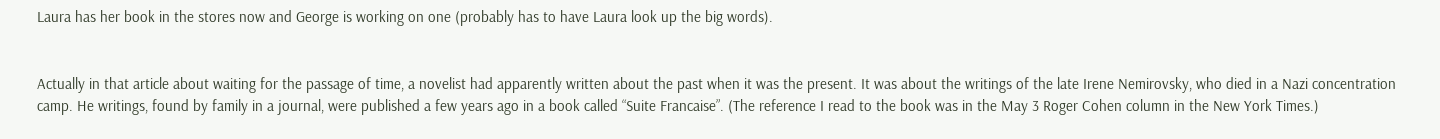Laura has her book in the stores now and George is working on one (probably has to have Laura look up the big words).


Actually in that article about waiting for the passage of time, a novelist had apparently written about the past when it was the present. It was about the writings of the late Irene Nemirovsky, who died in a Nazi concentration camp. He writings, found by family in a journal, were published a few years ago in a book called “Suite Francaise”. (The reference I read to the book was in the May 3 Roger Cohen column in the New York Times.)